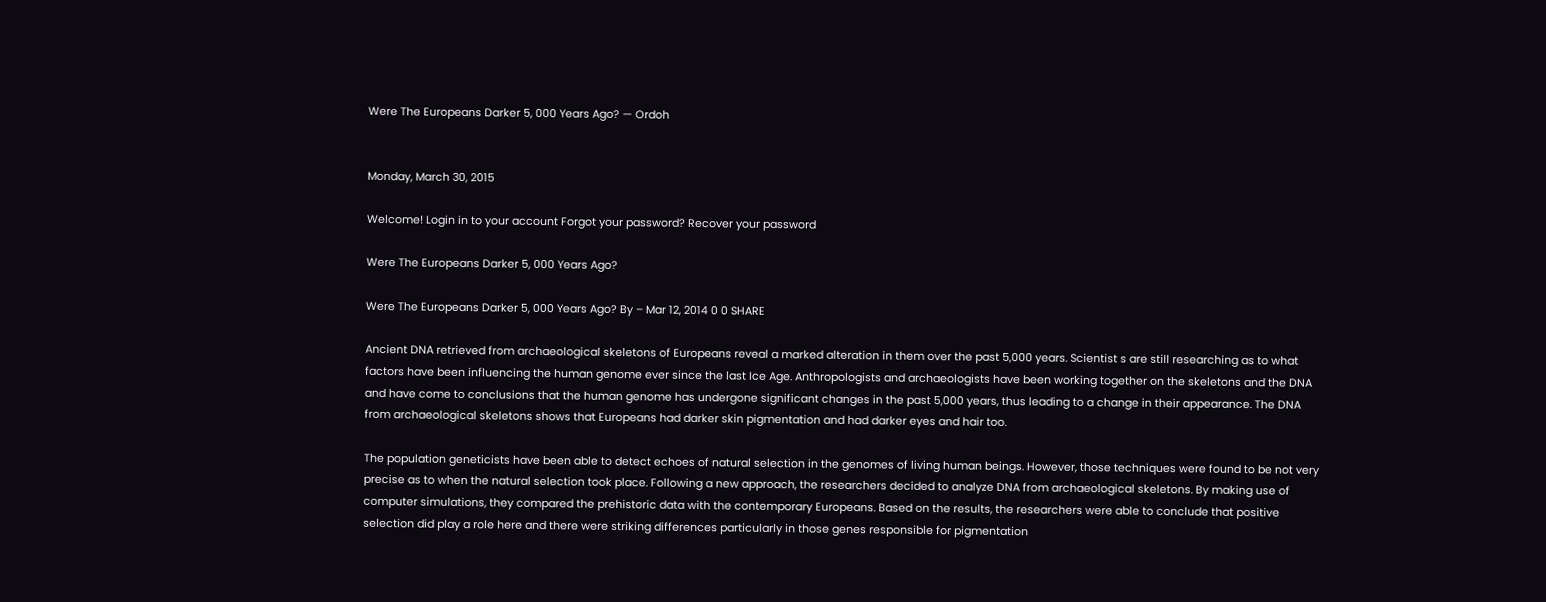Were The Europeans Darker 5, 000 Years Ago? — Ordoh


Monday, March 30, 2015

Welcome! Login in to your account Forgot your password? Recover your password

Were The Europeans Darker 5, 000 Years Ago?

Were The Europeans Darker 5, 000 Years Ago? By – Mar 12, 2014 0 0 SHARE

Ancient DNA retrieved from archaeological skeletons of Europeans reveal a marked alteration in them over the past 5,000 years. Scientist s are still researching as to what factors have been influencing the human genome ever since the last Ice Age. Anthropologists and archaeologists have been working together on the skeletons and the DNA and have come to conclusions that the human genome has undergone significant changes in the past 5,000 years, thus leading to a change in their appearance. The DNA from archaeological skeletons shows that Europeans had darker skin pigmentation and had darker eyes and hair too.

The population geneticists have been able to detect echoes of natural selection in the genomes of living human beings. However, those techniques were found to be not very precise as to when the natural selection took place. Following a new approach, the researchers decided to analyze DNA from archaeological skeletons. By making use of computer simulations, they compared the prehistoric data with the contemporary Europeans. Based on the results, the researchers were able to conclude that positive selection did play a role here and there were striking differences particularly in those genes responsible for pigmentation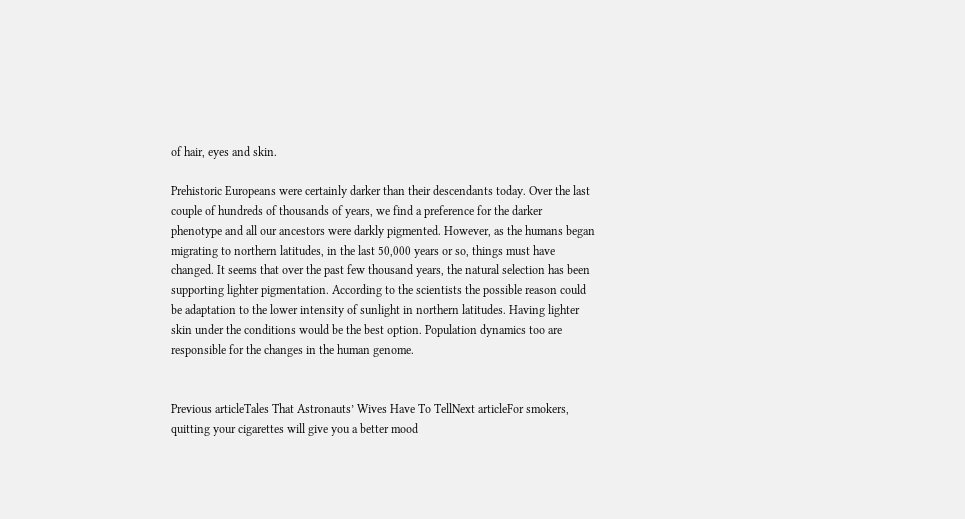of hair, eyes and skin.

Prehistoric Europeans were certainly darker than their descendants today. Over the last couple of hundreds of thousands of years, we find a preference for the darker phenotype and all our ancestors were darkly pigmented. However, as the humans began migrating to northern latitudes, in the last 50,000 years or so, things must have changed. It seems that over the past few thousand years, the natural selection has been supporting lighter pigmentation. According to the scientists the possible reason could be adaptation to the lower intensity of sunlight in northern latitudes. Having lighter skin under the conditions would be the best option. Population dynamics too are responsible for the changes in the human genome.


Previous articleTales That Astronauts’ Wives Have To TellNext articleFor smokers, quitting your cigarettes will give you a better mood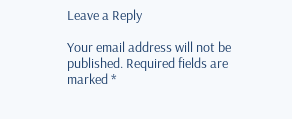Leave a Reply

Your email address will not be published. Required fields are marked *